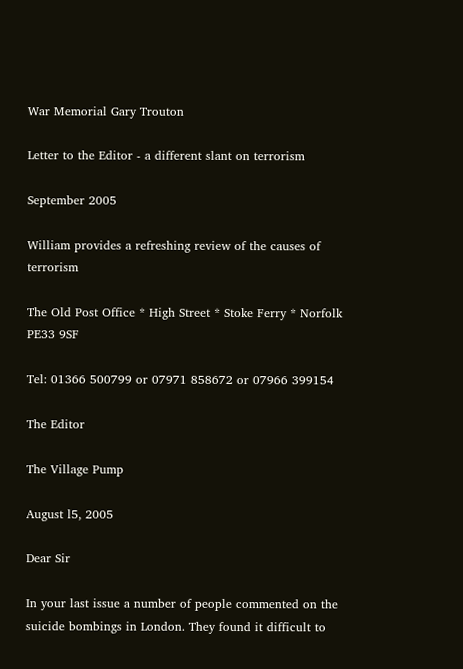War Memorial Gary Trouton

Letter to the Editor - a different slant on terrorism

September 2005

William provides a refreshing review of the causes of terrorism

The Old Post Office * High Street * Stoke Ferry * Norfolk PE33 9SF

Tel: 01366 500799 or 07971 858672 or 07966 399154

The Editor

The Village Pump

August l5, 2005

Dear Sir

In your last issue a number of people commented on the suicide bombings in London. They found it difficult to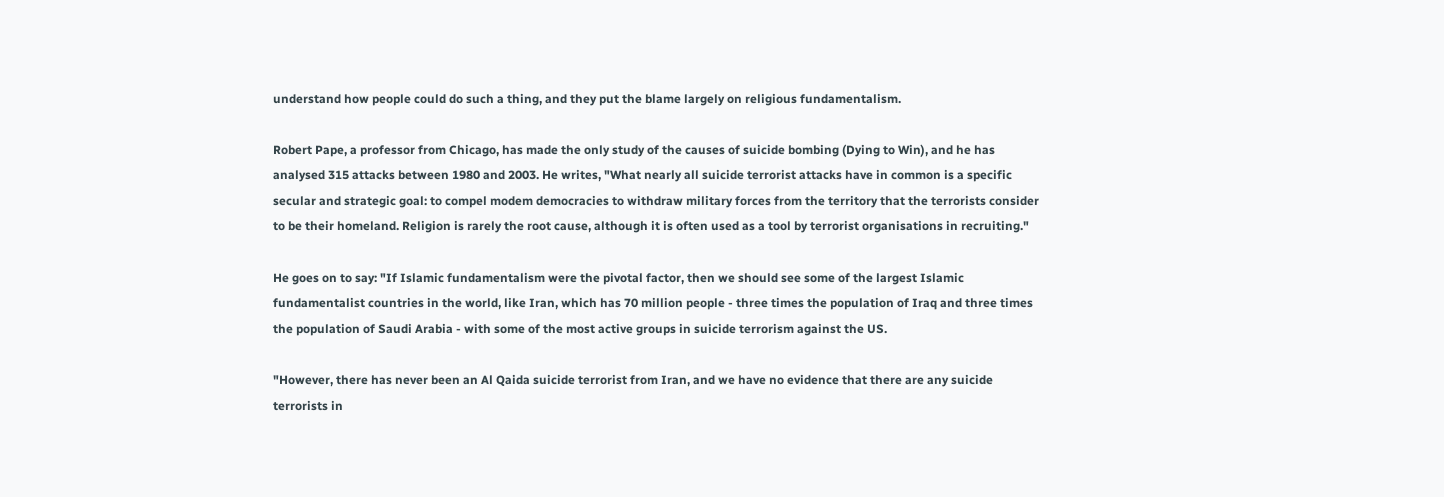understand how people could do such a thing, and they put the blame largely on religious fundamentalism.

Robert Pape, a professor from Chicago, has made the only study of the causes of suicide bombing (Dying to Win), and he has analysed 315 attacks between 1980 and 2003. He writes, "What nearly all suicide terrorist attacks have in common is a specific secular and strategic goal: to compel modem democracies to withdraw military forces from the territory that the terrorists consider to be their homeland. Religion is rarely the root cause, although it is often used as a tool by terrorist organisations in recruiting."

He goes on to say: "If Islamic fundamentalism were the pivotal factor, then we should see some of the largest Islamic fundamentalist countries in the world, like Iran, which has 70 million people - three times the population of Iraq and three times the population of Saudi Arabia - with some of the most active groups in suicide terrorism against the US.

"However, there has never been an Al Qaida suicide terrorist from Iran, and we have no evidence that there are any suicide terrorists in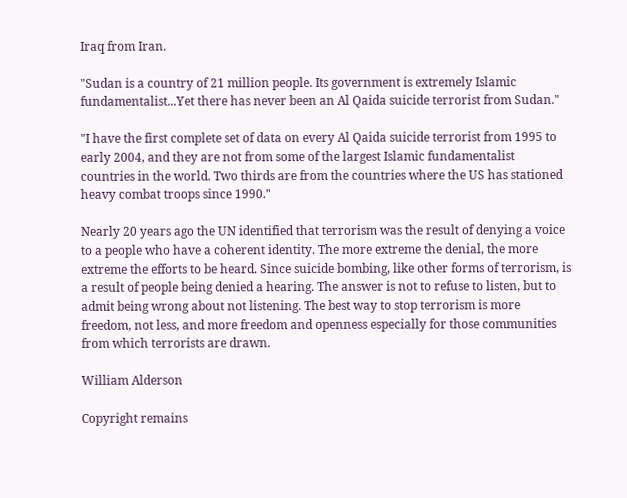Iraq from Iran.

"Sudan is a country of 21 million people. Its government is extremely Islamic fundamentalist...Yet there has never been an Al Qaida suicide terrorist from Sudan."

"I have the first complete set of data on every Al Qaida suicide terrorist from 1995 to early 2004, and they are not from some of the largest Islamic fundamentalist countries in the world. Two thirds are from the countries where the US has stationed heavy combat troops since 1990."

Nearly 20 years ago the UN identified that terrorism was the result of denying a voice to a people who have a coherent identity. The more extreme the denial, the more extreme the efforts to be heard. Since suicide bombing, like other forms of terrorism, is a result of people being denied a hearing. The answer is not to refuse to listen, but to admit being wrong about not listening. The best way to stop terrorism is more freedom, not less, and more freedom and openness especially for those communities from which terrorists are drawn.

William Alderson

Copyright remains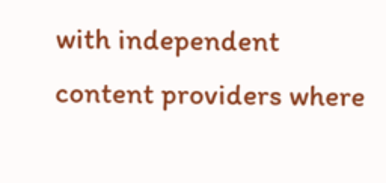with independent content providers where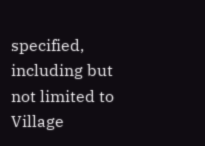specified, including but not limited to Village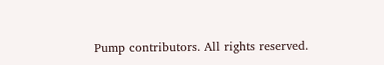Pump contributors. All rights reserved.